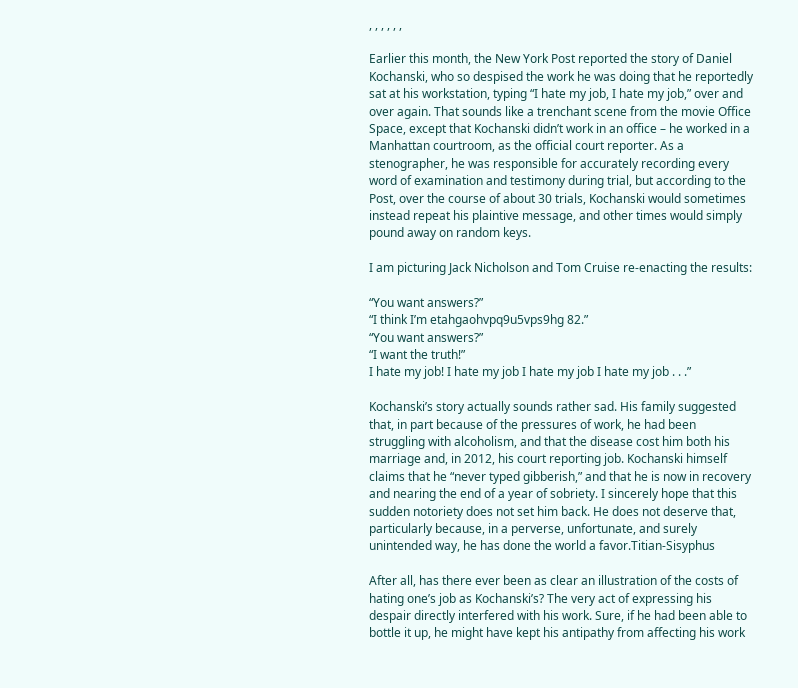, , , , , ,

Earlier this month, the New York Post reported the story of Daniel Kochanski, who so despised the work he was doing that he reportedly sat at his workstation, typing “I hate my job, I hate my job,” over and over again. That sounds like a trenchant scene from the movie Office Space, except that Kochanski didn’t work in an office – he worked in a Manhattan courtroom, as the official court reporter. As a stenographer, he was responsible for accurately recording every word of examination and testimony during trial, but according to the Post, over the course of about 30 trials, Kochanski would sometimes instead repeat his plaintive message, and other times would simply pound away on random keys.

I am picturing Jack Nicholson and Tom Cruise re-enacting the results:

“You want answers?”
“I think I’m etahgaohvpq9u5vps9hg 82.”
“You want answers?”
“I want the truth!”
I hate my job! I hate my job I hate my job I hate my job . . .”

Kochanski’s story actually sounds rather sad. His family suggested that, in part because of the pressures of work, he had been struggling with alcoholism, and that the disease cost him both his marriage and, in 2012, his court reporting job. Kochanski himself claims that he “never typed gibberish,” and that he is now in recovery and nearing the end of a year of sobriety. I sincerely hope that this sudden notoriety does not set him back. He does not deserve that, particularly because, in a perverse, unfortunate, and surely unintended way, he has done the world a favor.Titian-Sisyphus

After all, has there ever been as clear an illustration of the costs of hating one’s job as Kochanski’s? The very act of expressing his despair directly interfered with his work. Sure, if he had been able to bottle it up, he might have kept his antipathy from affecting his work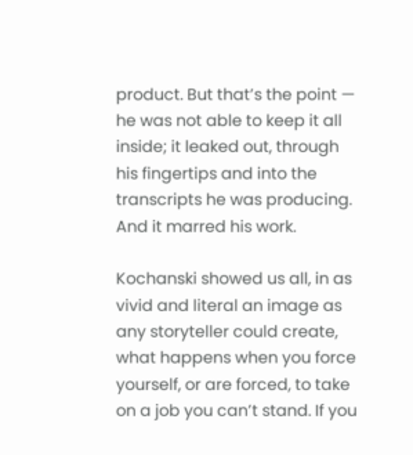product. But that’s the point — he was not able to keep it all inside; it leaked out, through his fingertips and into the transcripts he was producing. And it marred his work.

Kochanski showed us all, in as vivid and literal an image as any storyteller could create, what happens when you force yourself, or are forced, to take on a job you can’t stand. If you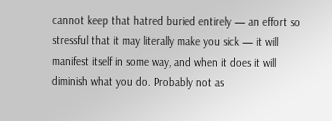cannot keep that hatred buried entirely — an effort so stressful that it may literally make you sick — it will manifest itself in some way, and when it does it will diminish what you do. Probably not as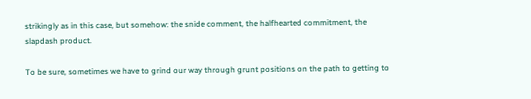strikingly as in this case, but somehow: the snide comment, the halfhearted commitment, the slapdash product.

To be sure, sometimes we have to grind our way through grunt positions on the path to getting to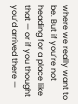where we really want to be. But if you’re not heading for a place like that — or if you thought you’d arrived there —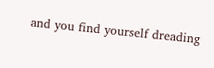and you find yourself dreading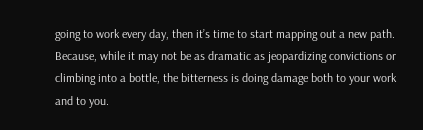going to work every day, then it’s time to start mapping out a new path. Because, while it may not be as dramatic as jeopardizing convictions or climbing into a bottle, the bitterness is doing damage both to your work and to you.